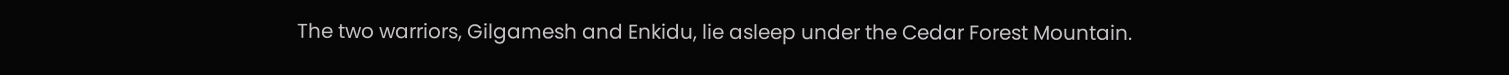The two warriors, Gilgamesh and Enkidu, lie asleep under the Cedar Forest Mountain.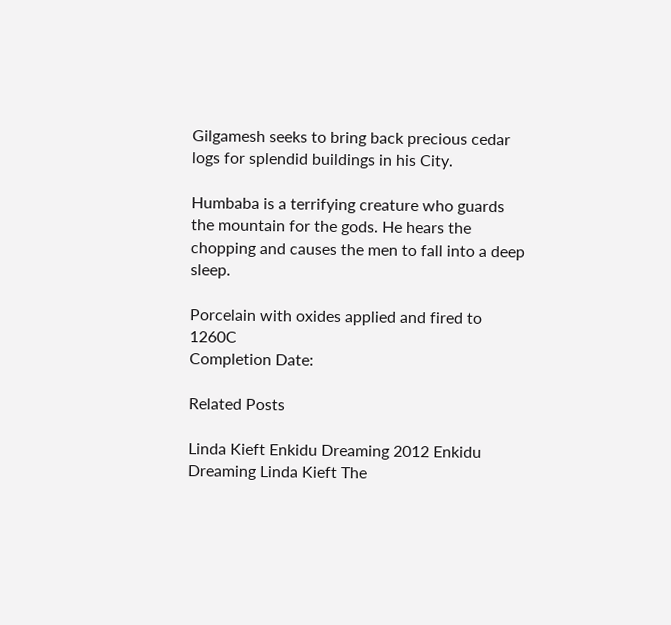Gilgamesh seeks to bring back precious cedar logs for splendid buildings in his City.

Humbaba is a terrifying creature who guards the mountain for the gods. He hears the chopping and causes the men to fall into a deep sleep.

Porcelain with oxides applied and fired to 1260C
Completion Date:

Related Posts

Linda Kieft Enkidu Dreaming 2012 Enkidu Dreaming Linda Kieft The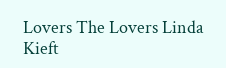Lovers The Lovers Linda Kieft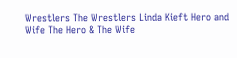Wrestlers The Wrestlers Linda Kieft Hero and Wife The Hero & The Wife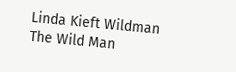Linda Kieft Wildman The Wild Man